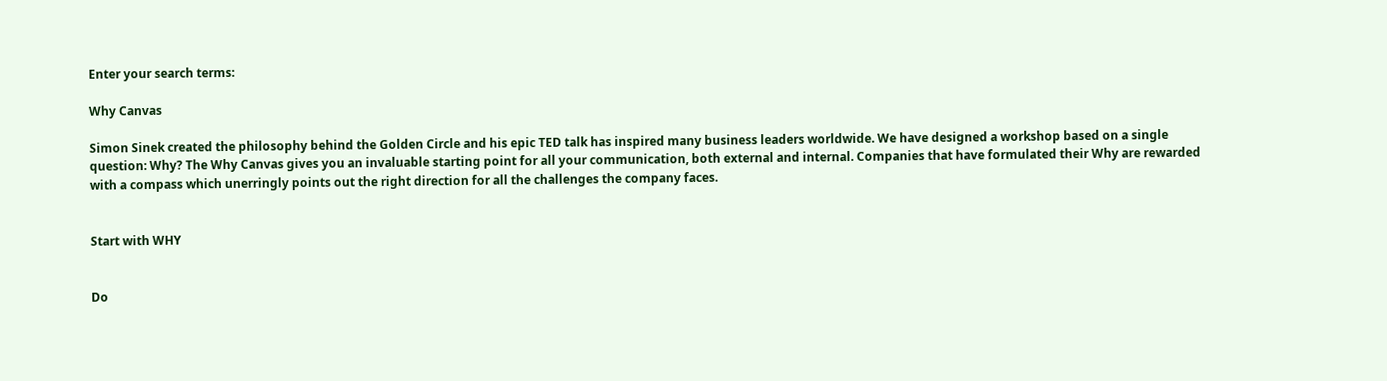Enter your search terms:

Why Canvas

Simon Sinek created the philosophy behind the Golden Circle and his epic TED talk has inspired many business leaders worldwide. We have designed a workshop based on a single question: Why? The Why Canvas gives you an invaluable starting point for all your communication, both external and internal. Companies that have formulated their Why are rewarded with a compass which unerringly points out the right direction for all the challenges the company faces.


Start with WHY


Do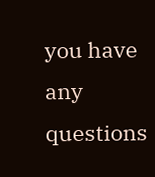you have any questions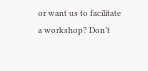or want us to facilitate a workshop? Don’t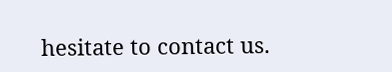hesitate to contact us.